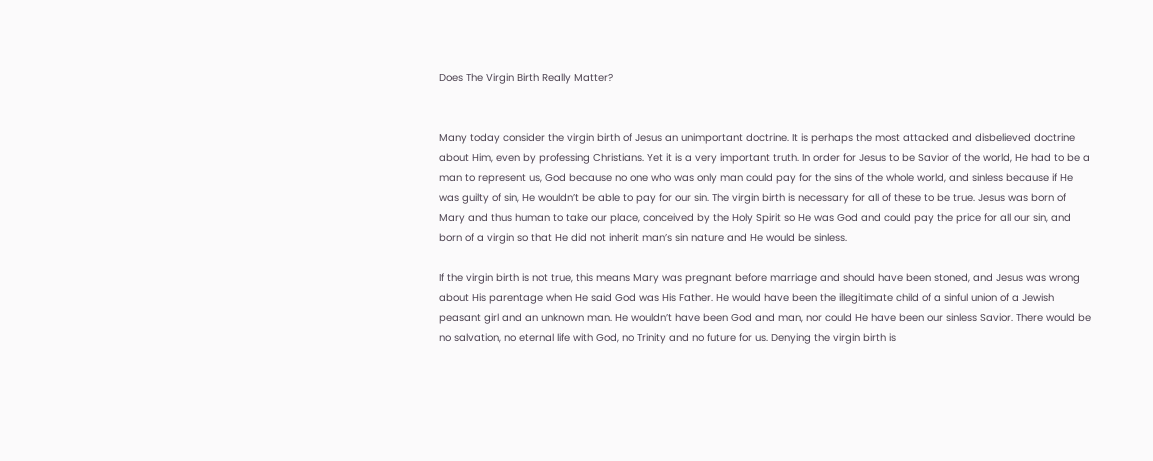Does The Virgin Birth Really Matter?


Many today consider the virgin birth of Jesus an unimportant doctrine. It is perhaps the most attacked and disbelieved doctrine about Him, even by professing Christians. Yet it is a very important truth. In order for Jesus to be Savior of the world, He had to be a man to represent us, God because no one who was only man could pay for the sins of the whole world, and sinless because if He was guilty of sin, He wouldn’t be able to pay for our sin. The virgin birth is necessary for all of these to be true. Jesus was born of Mary and thus human to take our place, conceived by the Holy Spirit so He was God and could pay the price for all our sin, and born of a virgin so that He did not inherit man’s sin nature and He would be sinless.

If the virgin birth is not true, this means Mary was pregnant before marriage and should have been stoned, and Jesus was wrong about His parentage when He said God was His Father. He would have been the illegitimate child of a sinful union of a Jewish peasant girl and an unknown man. He wouldn’t have been God and man, nor could He have been our sinless Savior. There would be no salvation, no eternal life with God, no Trinity and no future for us. Denying the virgin birth is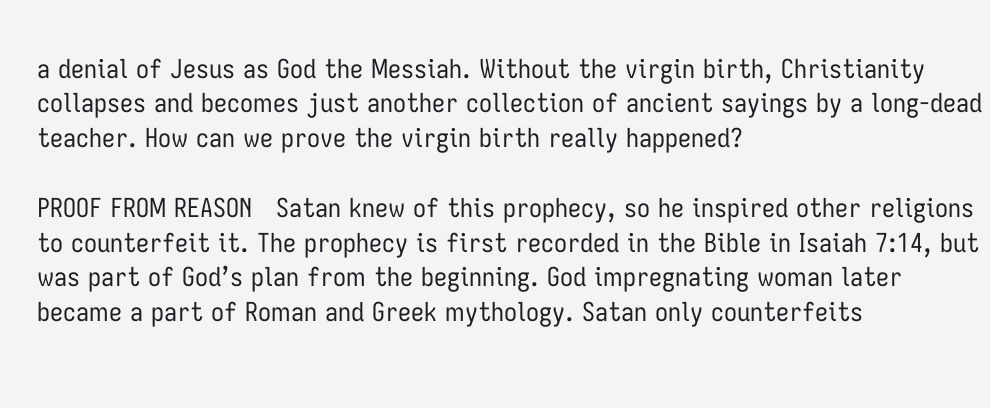a denial of Jesus as God the Messiah. Without the virgin birth, Christianity collapses and becomes just another collection of ancient sayings by a long-dead teacher. How can we prove the virgin birth really happened?

PROOF FROM REASON   Satan knew of this prophecy, so he inspired other religions to counterfeit it. The prophecy is first recorded in the Bible in Isaiah 7:14, but was part of God’s plan from the beginning. God impregnating woman later became a part of Roman and Greek mythology. Satan only counterfeits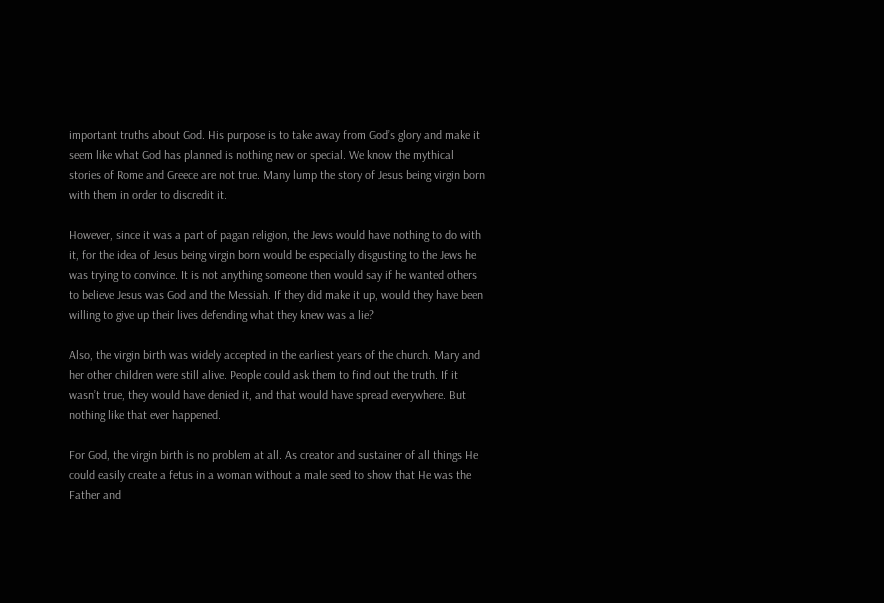important truths about God. His purpose is to take away from God’s glory and make it seem like what God has planned is nothing new or special. We know the mythical stories of Rome and Greece are not true. Many lump the story of Jesus being virgin born with them in order to discredit it.

However, since it was a part of pagan religion, the Jews would have nothing to do with it, for the idea of Jesus being virgin born would be especially disgusting to the Jews he was trying to convince. It is not anything someone then would say if he wanted others to believe Jesus was God and the Messiah. If they did make it up, would they have been willing to give up their lives defending what they knew was a lie?

Also, the virgin birth was widely accepted in the earliest years of the church. Mary and her other children were still alive. People could ask them to find out the truth. If it wasn’t true, they would have denied it, and that would have spread everywhere. But nothing like that ever happened.

For God, the virgin birth is no problem at all. As creator and sustainer of all things He could easily create a fetus in a woman without a male seed to show that He was the Father and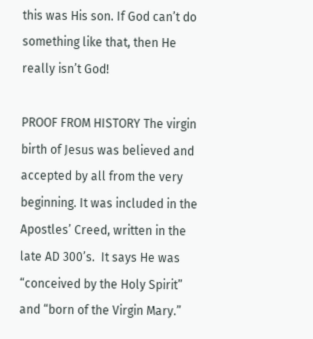this was His son. If God can’t do something like that, then He really isn’t God!

PROOF FROM HISTORY The virgin birth of Jesus was believed and accepted by all from the very beginning. It was included in the Apostles’ Creed, written in the late AD 300’s.  It says He was “conceived by the Holy Spirit” and “born of the Virgin Mary.”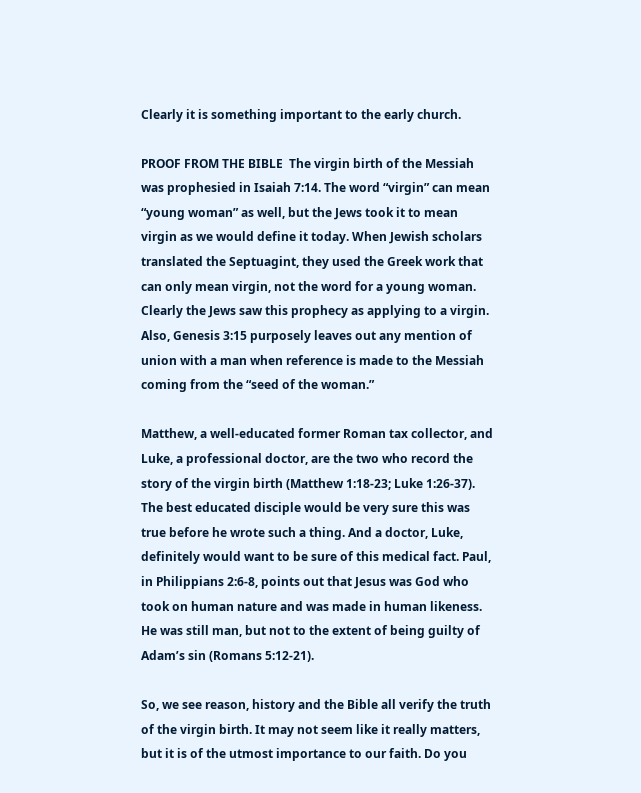Clearly it is something important to the early church.

PROOF FROM THE BIBLE  The virgin birth of the Messiah was prophesied in Isaiah 7:14. The word “virgin” can mean “young woman” as well, but the Jews took it to mean virgin as we would define it today. When Jewish scholars translated the Septuagint, they used the Greek work that can only mean virgin, not the word for a young woman.  Clearly the Jews saw this prophecy as applying to a virgin. Also, Genesis 3:15 purposely leaves out any mention of union with a man when reference is made to the Messiah coming from the “seed of the woman.”

Matthew, a well-educated former Roman tax collector, and Luke, a professional doctor, are the two who record the story of the virgin birth (Matthew 1:18-23; Luke 1:26-37). The best educated disciple would be very sure this was true before he wrote such a thing. And a doctor, Luke, definitely would want to be sure of this medical fact. Paul, in Philippians 2:6-8, points out that Jesus was God who took on human nature and was made in human likeness. He was still man, but not to the extent of being guilty of Adam’s sin (Romans 5:12-21).

So, we see reason, history and the Bible all verify the truth of the virgin birth. It may not seem like it really matters, but it is of the utmost importance to our faith. Do you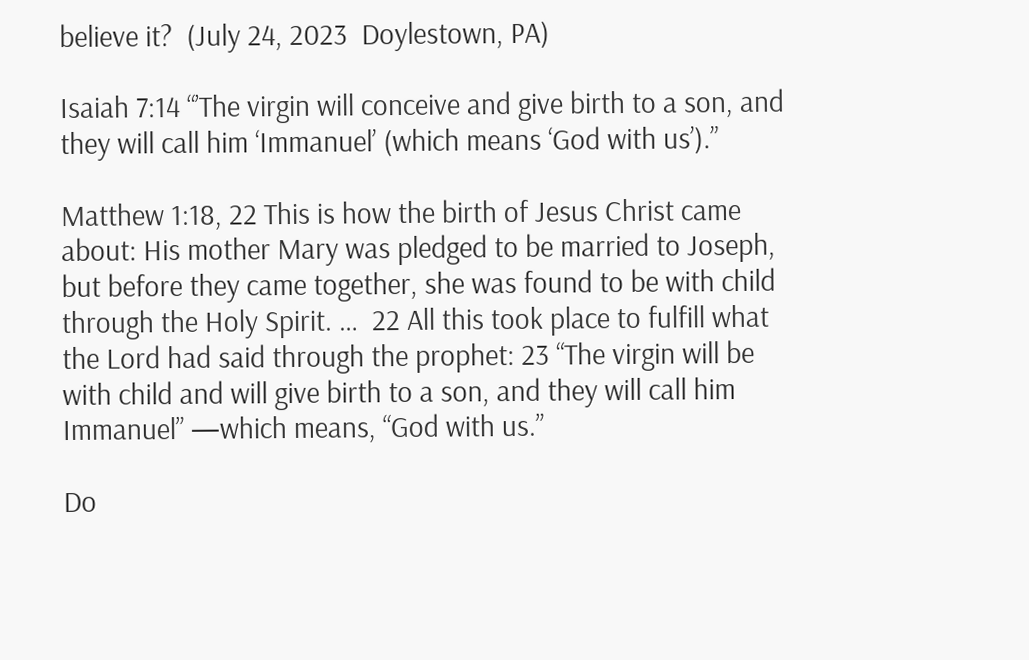believe it?  (July 24, 2023  Doylestown, PA)

Isaiah 7:14 “’The virgin will conceive and give birth to a son, and they will call him ‘Immanuel’ (which means ‘God with us’).”

Matthew 1:18, 22 This is how the birth of Jesus Christ came about: His mother Mary was pledged to be married to Joseph, but before they came together, she was found to be with child through the Holy Spirit. …  22 All this took place to fulfill what the Lord had said through the prophet: 23 “The virgin will be with child and will give birth to a son, and they will call him Immanuel” —which means, “God with us.”

Do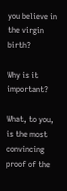you believe in the virgin birth?

Why is it important?

What, to you, is the most convincing proof of the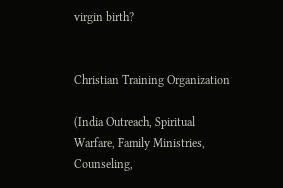virgin birth?


Christian Training Organization

(India Outreach, Spiritual Warfare, Family Ministries, Counseling,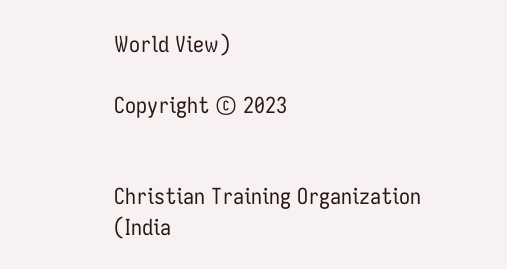World View)

Copyright © 2023


Christian Training Organization
(India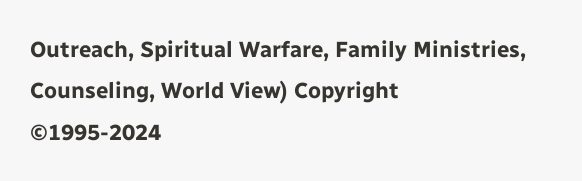Outreach, Spiritual Warfare, Family Ministries, Counseling, World View) Copyright ©1995-2024